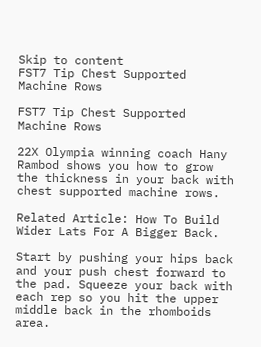Skip to content
FST7 Tip Chest Supported Machine Rows

FST7 Tip Chest Supported Machine Rows

22X Olympia winning coach Hany Rambod shows you how to grow the thickness in your back with chest supported machine rows.

Related Article: How To Build Wider Lats For A Bigger Back.

Start by pushing your hips back and your push chest forward to the pad. Squeeze your back with each rep so you hit the upper middle back in the rhomboids area.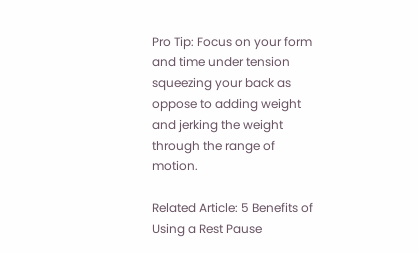Pro Tip: Focus on your form and time under tension squeezing your back as oppose to adding weight and jerking the weight through the range of motion.

Related Article: 5 Benefits of Using a Rest Pause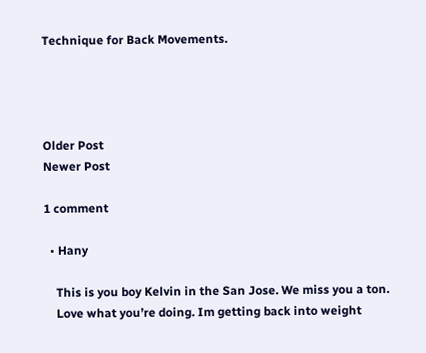Technique for Back Movements.




Older Post
Newer Post

1 comment

  • Hany

    This is you boy Kelvin in the San Jose. We miss you a ton.
    Love what you’re doing. Im getting back into weight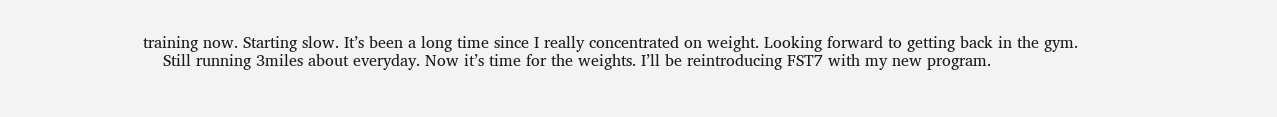training now. Starting slow. It’s been a long time since I really concentrated on weight. Looking forward to getting back in the gym.
    Still running 3miles about everyday. Now it’s time for the weights. I’ll be reintroducing FST7 with my new program.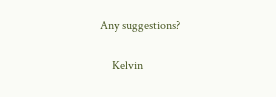Any suggestions?

    Kelvin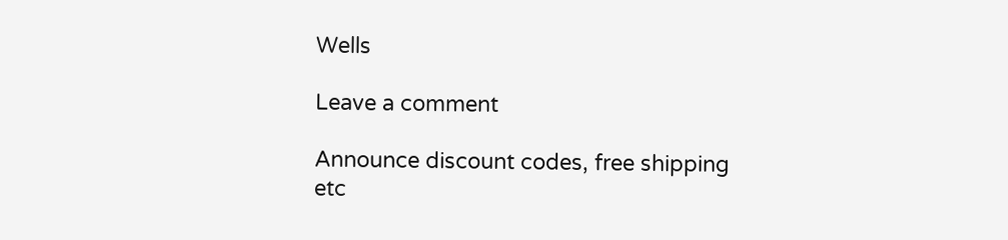Wells

Leave a comment

Announce discount codes, free shipping etc